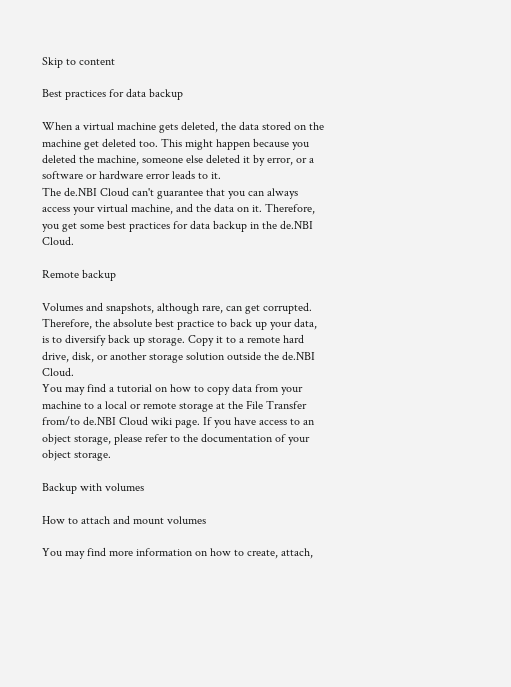Skip to content

Best practices for data backup

When a virtual machine gets deleted, the data stored on the machine get deleted too. This might happen because you deleted the machine, someone else deleted it by error, or a software or hardware error leads to it.
The de.NBI Cloud can't guarantee that you can always access your virtual machine, and the data on it. Therefore, you get some best practices for data backup in the de.NBI Cloud.

Remote backup

Volumes and snapshots, although rare, can get corrupted. Therefore, the absolute best practice to back up your data, is to diversify back up storage. Copy it to a remote hard drive, disk, or another storage solution outside the de.NBI Cloud.
You may find a tutorial on how to copy data from your machine to a local or remote storage at the File Transfer from/to de.NBI Cloud wiki page. If you have access to an object storage, please refer to the documentation of your object storage.

Backup with volumes

How to attach and mount volumes

You may find more information on how to create, attach,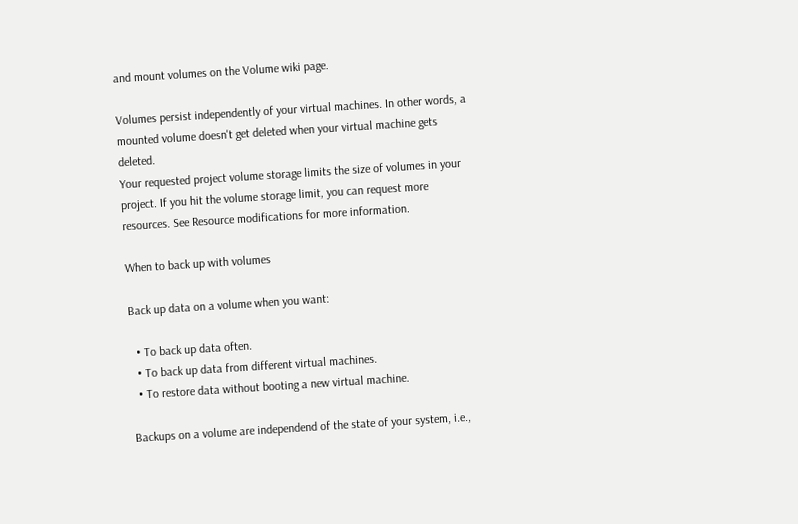and mount volumes on the Volume wiki page.

Volumes persist independently of your virtual machines. In other words, a mounted volume doesn't get deleted when your virtual machine gets deleted.
Your requested project volume storage limits the size of volumes in your project. If you hit the volume storage limit, you can request more resources. See Resource modifications for more information.

When to back up with volumes

Back up data on a volume when you want:

  • To back up data often.
  • To back up data from different virtual machines.
  • To restore data without booting a new virtual machine.

Backups on a volume are independend of the state of your system, i.e.,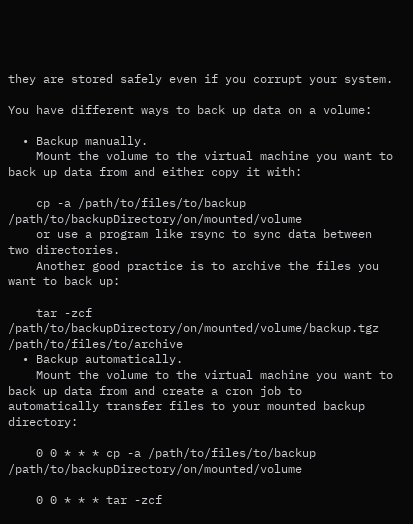they are stored safely even if you corrupt your system.

You have different ways to back up data on a volume:

  • Backup manually.
    Mount the volume to the virtual machine you want to back up data from and either copy it with:

    cp -a /path/to/files/to/backup /path/to/backupDirectory/on/mounted/volume
    or use a program like rsync to sync data between two directories.
    Another good practice is to archive the files you want to back up:

    tar -zcf /path/to/backupDirectory/on/mounted/volume/backup.tgz /path/to/files/to/archive
  • Backup automatically.
    Mount the volume to the virtual machine you want to back up data from and create a cron job to automatically transfer files to your mounted backup directory:

    0 0 * * * cp -a /path/to/files/to/backup /path/to/backupDirectory/on/mounted/volume

    0 0 * * * tar -zcf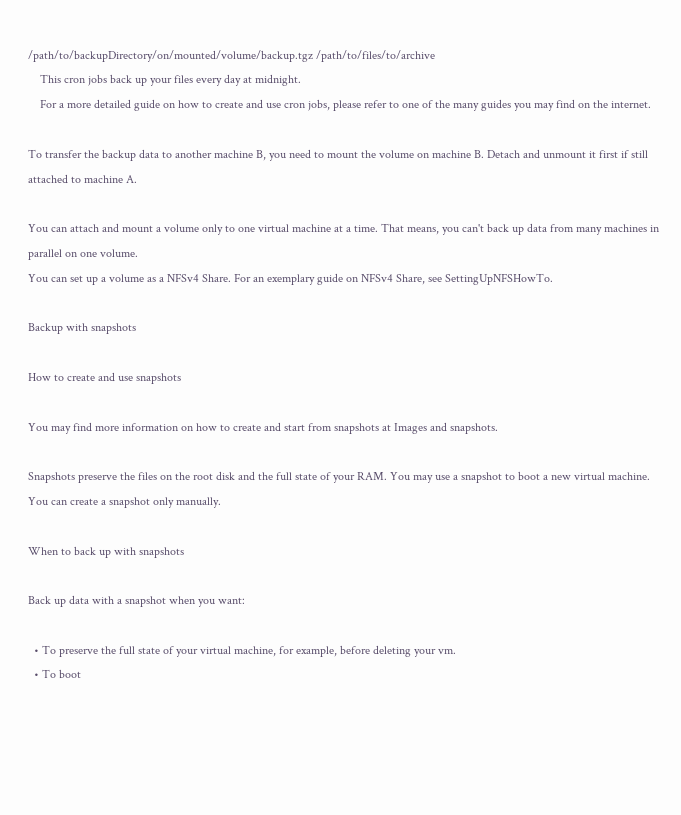/path/to/backupDirectory/on/mounted/volume/backup.tgz /path/to/files/to/archive
    This cron jobs back up your files every day at midnight.
    For a more detailed guide on how to create and use cron jobs, please refer to one of the many guides you may find on the internet.

To transfer the backup data to another machine B, you need to mount the volume on machine B. Detach and unmount it first if still attached to machine A.

You can attach and mount a volume only to one virtual machine at a time. That means, you can't back up data from many machines in parallel on one volume.
You can set up a volume as a NFSv4 Share. For an exemplary guide on NFSv4 Share, see SettingUpNFSHowTo.

Backup with snapshots

How to create and use snapshots

You may find more information on how to create and start from snapshots at Images and snapshots.

Snapshots preserve the files on the root disk and the full state of your RAM. You may use a snapshot to boot a new virtual machine. You can create a snapshot only manually.

When to back up with snapshots

Back up data with a snapshot when you want:

  • To preserve the full state of your virtual machine, for example, before deleting your vm.
  • To boot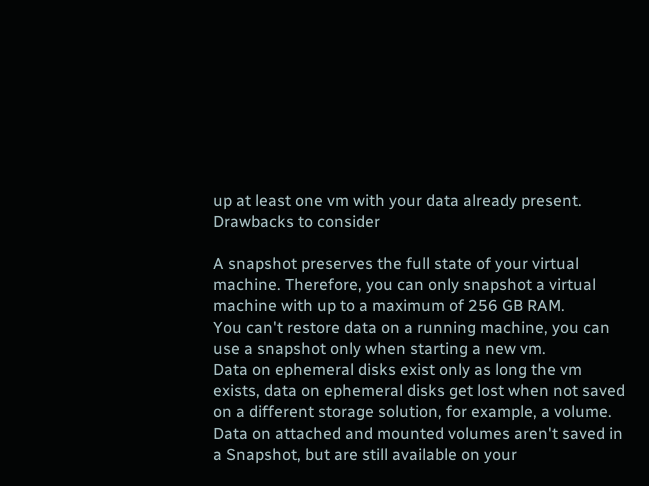up at least one vm with your data already present.
Drawbacks to consider

A snapshot preserves the full state of your virtual machine. Therefore, you can only snapshot a virtual machine with up to a maximum of 256 GB RAM.
You can't restore data on a running machine, you can use a snapshot only when starting a new vm.
Data on ephemeral disks exist only as long the vm exists, data on ephemeral disks get lost when not saved on a different storage solution, for example, a volume.
Data on attached and mounted volumes aren't saved in a Snapshot, but are still available on your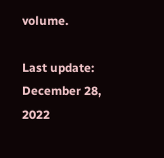volume.

Last update: December 28, 2022